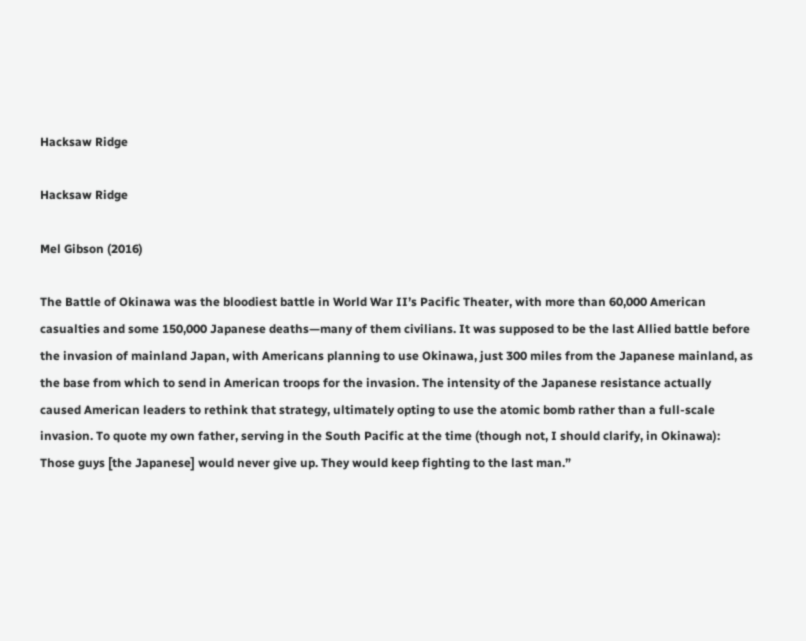Hacksaw Ridge

Hacksaw Ridge

Mel Gibson (2016)

The Battle of Okinawa was the bloodiest battle in World War II’s Pacific Theater, with more than 60,000 American casualties and some 150,000 Japanese deaths—many of them civilians. It was supposed to be the last Allied battle before the invasion of mainland Japan, with Americans planning to use Okinawa, just 300 miles from the Japanese mainland, as the base from which to send in American troops for the invasion. The intensity of the Japanese resistance actually caused American leaders to rethink that strategy, ultimately opting to use the atomic bomb rather than a full-scale invasion. To quote my own father, serving in the South Pacific at the time (though not, I should clarify, in Okinawa): Those guys [the Japanese] would never give up. They would keep fighting to the last man.”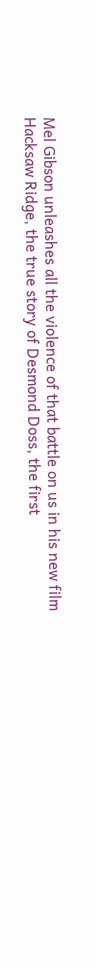Mel Gibson unleashes all the violence of that battle on us in his new film Hacksaw Ridge, the true story of Desmond Doss, the first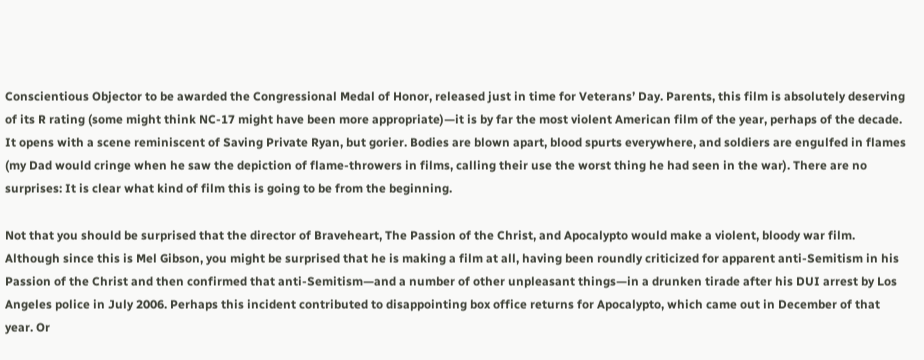Conscientious Objector to be awarded the Congressional Medal of Honor, released just in time for Veterans’ Day. Parents, this film is absolutely deserving of its R rating (some might think NC-17 might have been more appropriate)—it is by far the most violent American film of the year, perhaps of the decade. It opens with a scene reminiscent of Saving Private Ryan, but gorier. Bodies are blown apart, blood spurts everywhere, and soldiers are engulfed in flames (my Dad would cringe when he saw the depiction of flame-throwers in films, calling their use the worst thing he had seen in the war). There are no surprises: It is clear what kind of film this is going to be from the beginning.

Not that you should be surprised that the director of Braveheart, The Passion of the Christ, and Apocalypto would make a violent, bloody war film. Although since this is Mel Gibson, you might be surprised that he is making a film at all, having been roundly criticized for apparent anti-Semitism in his Passion of the Christ and then confirmed that anti-Semitism—and a number of other unpleasant things—in a drunken tirade after his DUI arrest by Los Angeles police in July 2006. Perhaps this incident contributed to disappointing box office returns for Apocalypto, which came out in December of that year. Or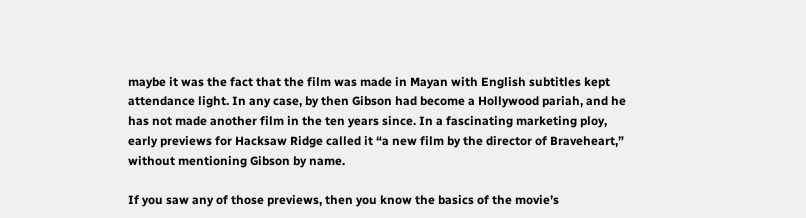maybe it was the fact that the film was made in Mayan with English subtitles kept attendance light. In any case, by then Gibson had become a Hollywood pariah, and he has not made another film in the ten years since. In a fascinating marketing ploy, early previews for Hacksaw Ridge called it “a new film by the director of Braveheart,” without mentioning Gibson by name.

If you saw any of those previews, then you know the basics of the movie’s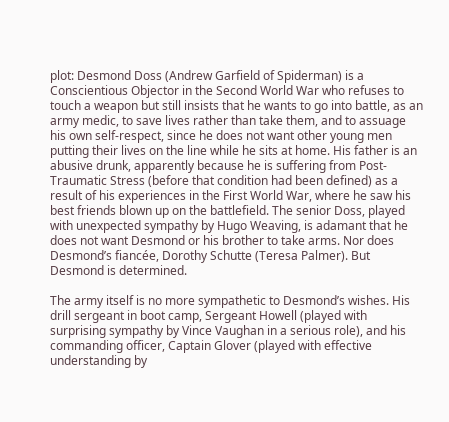plot: Desmond Doss (Andrew Garfield of Spiderman) is a Conscientious Objector in the Second World War who refuses to touch a weapon but still insists that he wants to go into battle, as an army medic, to save lives rather than take them, and to assuage his own self-respect, since he does not want other young men putting their lives on the line while he sits at home. His father is an abusive drunk, apparently because he is suffering from Post-Traumatic Stress (before that condition had been defined) as a result of his experiences in the First World War, where he saw his best friends blown up on the battlefield. The senior Doss, played with unexpected sympathy by Hugo Weaving, is adamant that he does not want Desmond or his brother to take arms. Nor does Desmond’s fiancée, Dorothy Schutte (Teresa Palmer). But Desmond is determined.

The army itself is no more sympathetic to Desmond’s wishes. His drill sergeant in boot camp, Sergeant Howell (played with surprising sympathy by Vince Vaughan in a serious role), and his commanding officer, Captain Glover (played with effective understanding by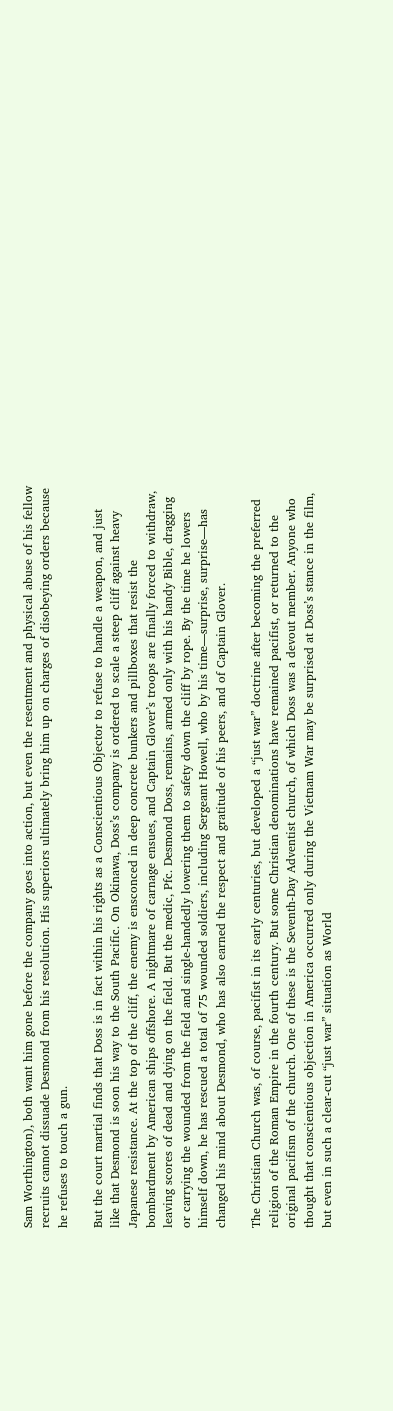Sam Worthington), both want him gone before the company goes into action, but even the resentment and physical abuse of his fellow recruits cannot dissuade Desmond from his resolution. His superiors ultimately bring him up on charges of disobeying orders because he refuses to touch a gun.

But the court martial finds that Doss is in fact within his rights as a Conscientious Objector to refuse to handle a weapon, and just like that Desmond is soon his way to the South Pacific. On Okinawa, Doss’s company is ordered to scale a steep cliff against heavy Japanese resistance. At the top of the cliff, the enemy is ensconced in deep concrete bunkers and pillboxes that resist the bombardment by American ships offshore. A nightmare of carnage ensues, and Captain Glover’s troops are finally forced to withdraw, leaving scores of dead and dying on the field. But the medic, Pfc. Desmond Doss, remains, armed only with his handy Bible, dragging or carrying the wounded from the field and single-handedly lowering them to safety down the cliff by rope. By the time he lowers himself down, he has rescued a total of 75 wounded soldiers, including Sergeant Howell, who by his time—surprise, surprise—has changed his mind about Desmond, who has also earned the respect and gratitude of his peers, and of Captain Glover.

The Christian Church was, of course, pacifist in its early centuries, but developed a “just war” doctrine after becoming the preferred religion of the Roman Empire in the fourth century. But some Christian denominations have remained pacifist, or returned to the original pacifism of the church. One of these is the Seventh-Day Adventist church, of which Doss was a devout member. Anyone who thought that conscientious objection in America occurred only during the Vietnam War may be surprised at Doss’s stance in the film, but even in such a clear-cut “just war” situation as World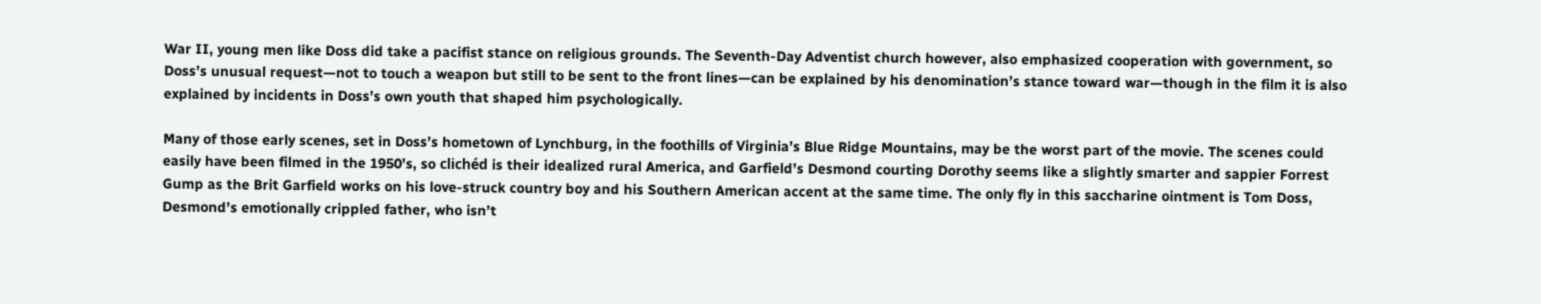War II, young men like Doss did take a pacifist stance on religious grounds. The Seventh-Day Adventist church however, also emphasized cooperation with government, so Doss’s unusual request—not to touch a weapon but still to be sent to the front lines—can be explained by his denomination’s stance toward war—though in the film it is also explained by incidents in Doss’s own youth that shaped him psychologically.

Many of those early scenes, set in Doss’s hometown of Lynchburg, in the foothills of Virginia’s Blue Ridge Mountains, may be the worst part of the movie. The scenes could easily have been filmed in the 1950’s, so clichéd is their idealized rural America, and Garfield’s Desmond courting Dorothy seems like a slightly smarter and sappier Forrest Gump as the Brit Garfield works on his love-struck country boy and his Southern American accent at the same time. The only fly in this saccharine ointment is Tom Doss, Desmond’s emotionally crippled father, who isn’t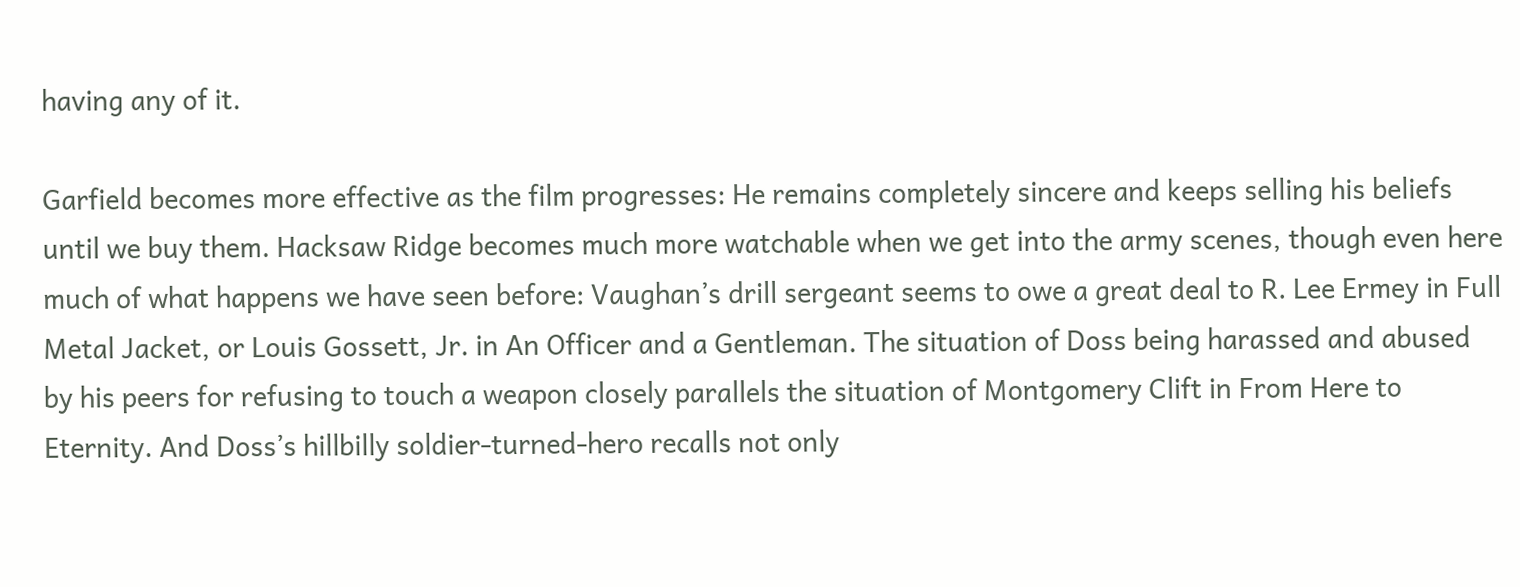having any of it.

Garfield becomes more effective as the film progresses: He remains completely sincere and keeps selling his beliefs until we buy them. Hacksaw Ridge becomes much more watchable when we get into the army scenes, though even here much of what happens we have seen before: Vaughan’s drill sergeant seems to owe a great deal to R. Lee Ermey in Full Metal Jacket, or Louis Gossett, Jr. in An Officer and a Gentleman. The situation of Doss being harassed and abused by his peers for refusing to touch a weapon closely parallels the situation of Montgomery Clift in From Here to Eternity. And Doss’s hillbilly soldier-turned-hero recalls not only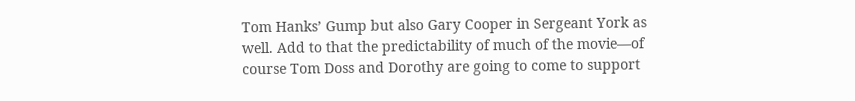Tom Hanks’ Gump but also Gary Cooper in Sergeant York as well. Add to that the predictability of much of the movie—of course Tom Doss and Dorothy are going to come to support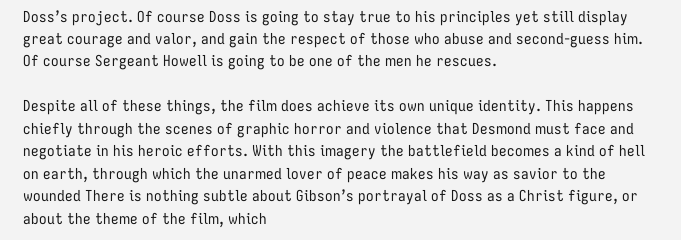Doss’s project. Of course Doss is going to stay true to his principles yet still display great courage and valor, and gain the respect of those who abuse and second-guess him. Of course Sergeant Howell is going to be one of the men he rescues.

Despite all of these things, the film does achieve its own unique identity. This happens chiefly through the scenes of graphic horror and violence that Desmond must face and negotiate in his heroic efforts. With this imagery the battlefield becomes a kind of hell on earth, through which the unarmed lover of peace makes his way as savior to the wounded There is nothing subtle about Gibson’s portrayal of Doss as a Christ figure, or about the theme of the film, which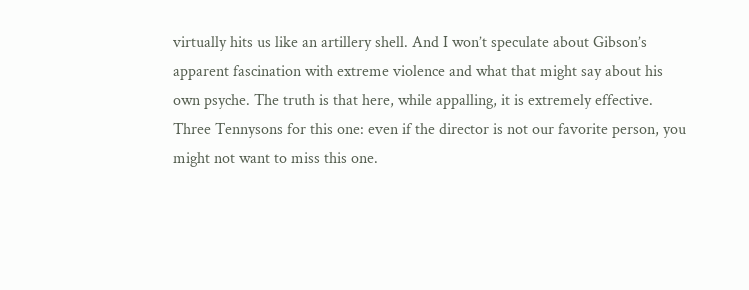virtually hits us like an artillery shell. And I won’t speculate about Gibson’s apparent fascination with extreme violence and what that might say about his own psyche. The truth is that here, while appalling, it is extremely effective. Three Tennysons for this one: even if the director is not our favorite person, you might not want to miss this one.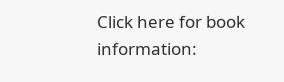Click here for book information: